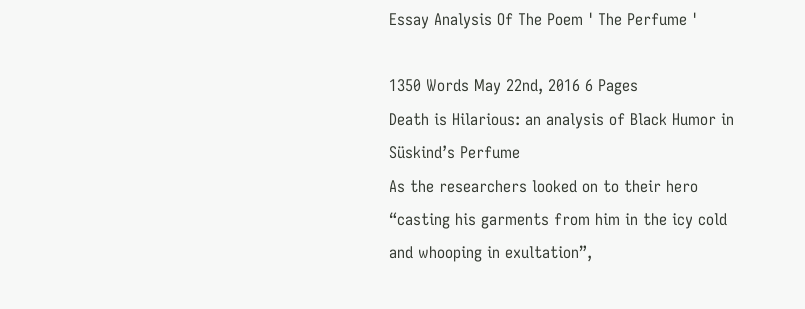Essay Analysis Of The Poem ' The Perfume '

1350 Words May 22nd, 2016 6 Pages
Death is Hilarious: an analysis of Black Humor in Süskind’s Perfume
As the researchers looked on to their hero “casting his garments from him in the icy cold and whooping in exultation”,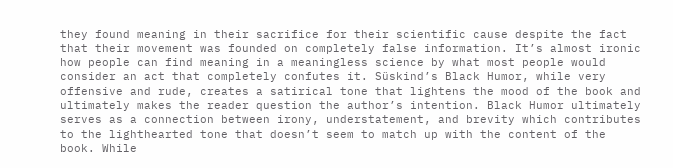they found meaning in their sacrifice for their scientific cause despite the fact that their movement was founded on completely false information. It’s almost ironic how people can find meaning in a meaningless science by what most people would consider an act that completely confutes it. Süskind’s Black Humor, while very offensive and rude, creates a satirical tone that lightens the mood of the book and ultimately makes the reader question the author’s intention. Black Humor ultimately serves as a connection between irony, understatement, and brevity which contributes to the lighthearted tone that doesn’t seem to match up with the content of the book. While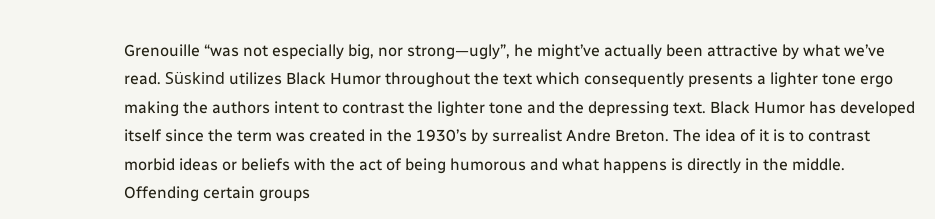Grenouille “was not especially big, nor strong—ugly”, he might’ve actually been attractive by what we’ve read. Süskind utilizes Black Humor throughout the text which consequently presents a lighter tone ergo making the authors intent to contrast the lighter tone and the depressing text. Black Humor has developed itself since the term was created in the 1930’s by surrealist Andre Breton. The idea of it is to contrast morbid ideas or beliefs with the act of being humorous and what happens is directly in the middle. Offending certain groups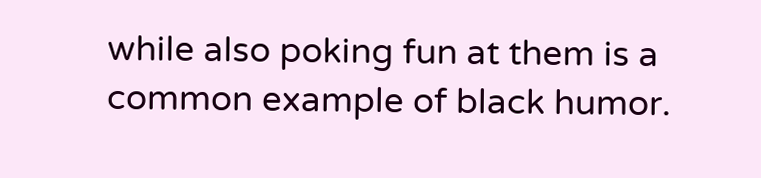while also poking fun at them is a common example of black humor.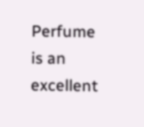Perfume is an excellent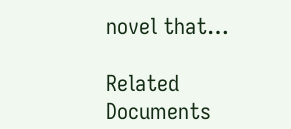novel that…

Related Documents